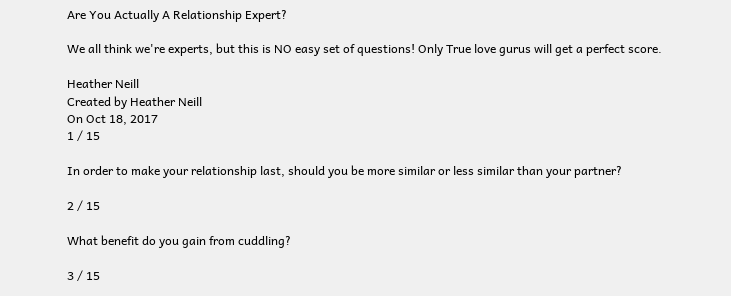Are You Actually A Relationship Expert?

We all think we're experts, but this is NO easy set of questions! Only True love gurus will get a perfect score.

Heather Neill
Created by Heather Neill
On Oct 18, 2017
1 / 15

In order to make your relationship last, should you be more similar or less similar than your partner?

2 / 15

What benefit do you gain from cuddling?

3 / 15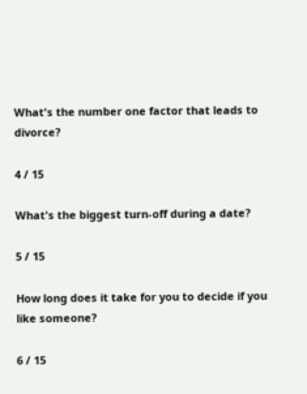What's the number one factor that leads to divorce?

4 / 15

What's the biggest turn-off during a date?

5 / 15

How long does it take for you to decide if you like someone?

6 / 15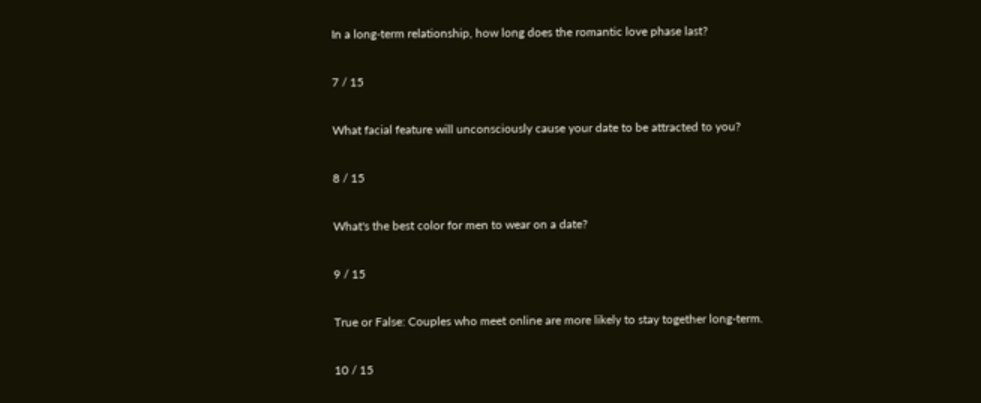In a long-term relationship, how long does the romantic love phase last?

7 / 15

What facial feature will unconsciously cause your date to be attracted to you?

8 / 15

What's the best color for men to wear on a date?

9 / 15

True or False: Couples who meet online are more likely to stay together long-term.

10 / 15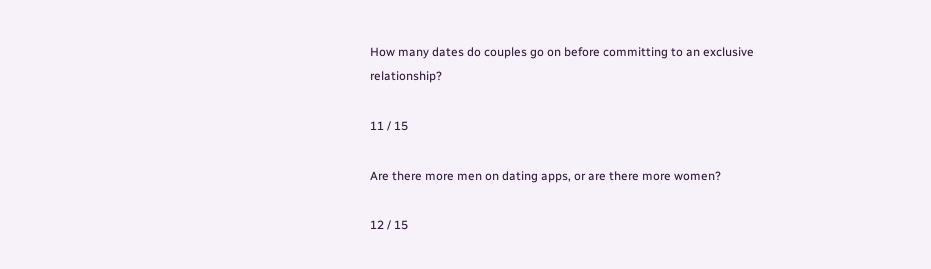How many dates do couples go on before committing to an exclusive relationship?

11 / 15

Are there more men on dating apps, or are there more women?

12 / 15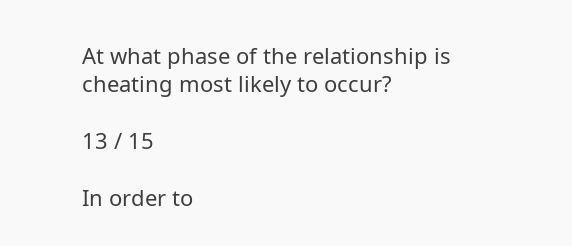At what phase of the relationship is cheating most likely to occur?

13 / 15

In order to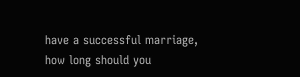have a successful marriage, how long should you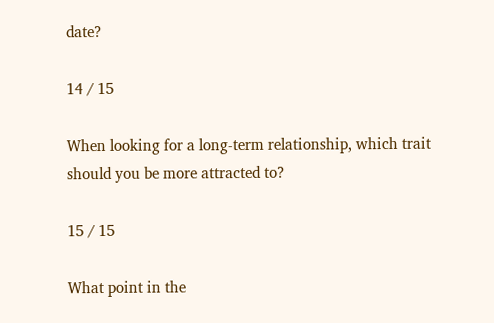date?

14 / 15

When looking for a long-term relationship, which trait should you be more attracted to?

15 / 15

What point in the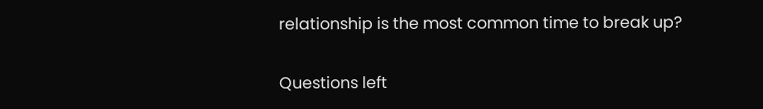relationship is the most common time to break up?

Questions left